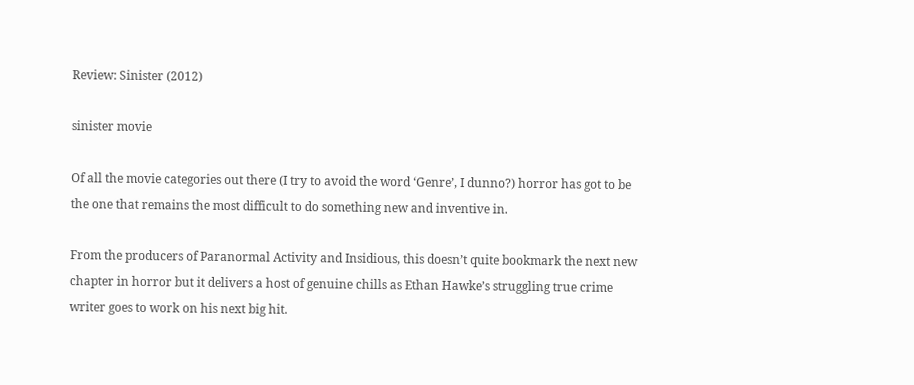Review: Sinister (2012)

sinister movie

Of all the movie categories out there (I try to avoid the word ‘Genre’, I dunno?) horror has got to be the one that remains the most difficult to do something new and inventive in.

From the producers of Paranormal Activity and Insidious, this doesn’t quite bookmark the next new chapter in horror but it delivers a host of genuine chills as Ethan Hawke’s struggling true crime writer goes to work on his next big hit.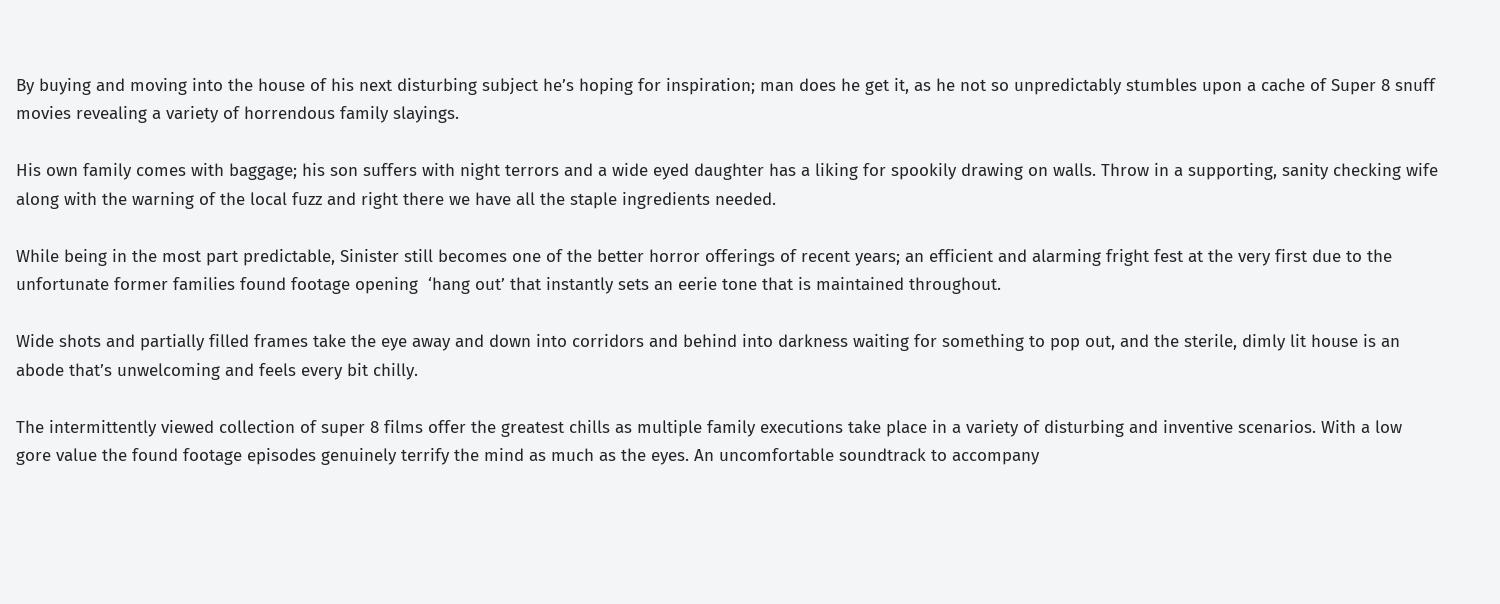By buying and moving into the house of his next disturbing subject he’s hoping for inspiration; man does he get it, as he not so unpredictably stumbles upon a cache of Super 8 snuff movies revealing a variety of horrendous family slayings.

His own family comes with baggage; his son suffers with night terrors and a wide eyed daughter has a liking for spookily drawing on walls. Throw in a supporting, sanity checking wife along with the warning of the local fuzz and right there we have all the staple ingredients needed.

While being in the most part predictable, Sinister still becomes one of the better horror offerings of recent years; an efficient and alarming fright fest at the very first due to the unfortunate former families found footage opening  ‘hang out’ that instantly sets an eerie tone that is maintained throughout.

Wide shots and partially filled frames take the eye away and down into corridors and behind into darkness waiting for something to pop out, and the sterile, dimly lit house is an abode that’s unwelcoming and feels every bit chilly.

The intermittently viewed collection of super 8 films offer the greatest chills as multiple family executions take place in a variety of disturbing and inventive scenarios. With a low gore value the found footage episodes genuinely terrify the mind as much as the eyes. An uncomfortable soundtrack to accompany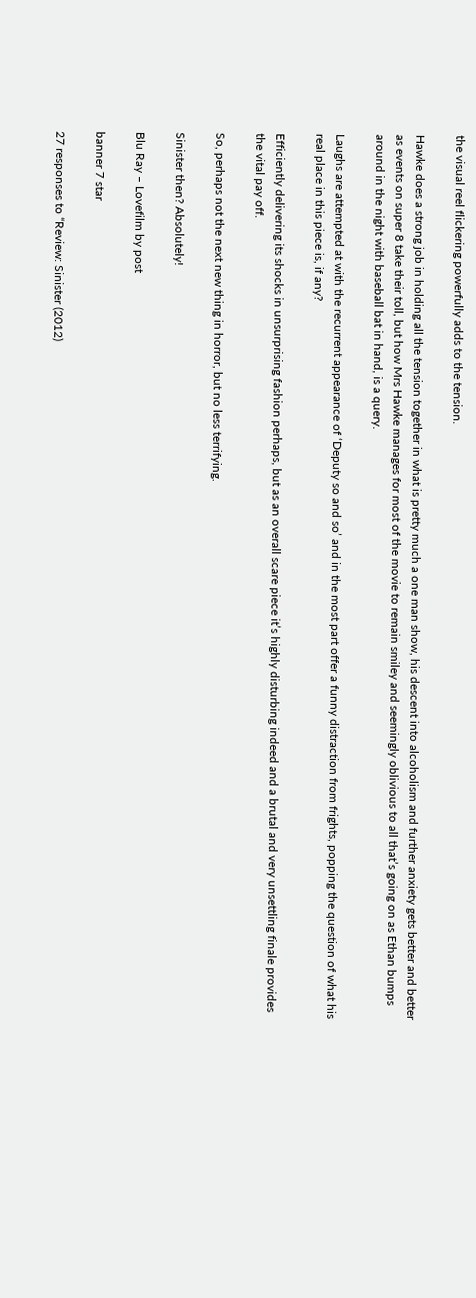the visual reel flickering powerfully adds to the tension.

Hawke does a strong job in holding all the tension together in what is pretty much a one man show, his descent into alcoholism and further anxiety gets better and better as events on super 8 take their toll, but how Mrs Hawke manages for most of the movie to remain smiley and seemingly oblivious to all that’s going on as Ethan bumps around in the night with baseball bat in hand, is a query.

Laughs are attempted at with the recurrent appearance of ‘Deputy so and so’ and in the most part offer a funny distraction from frights, popping the question of what his real place in this piece is, if any?

Efficiently delivering its shocks in unsurprising fashion perhaps, but as an overall scare piece it’s highly disturbing indeed and a brutal and very unsettling finale provides the vital pay off.

So, perhaps not the next new thing in horror, but no less terrifying.

Sinister then? Absolutely!

Blu Ray – Lovefilm by post

banner 7 star

27 responses to “Review: Sinister (2012)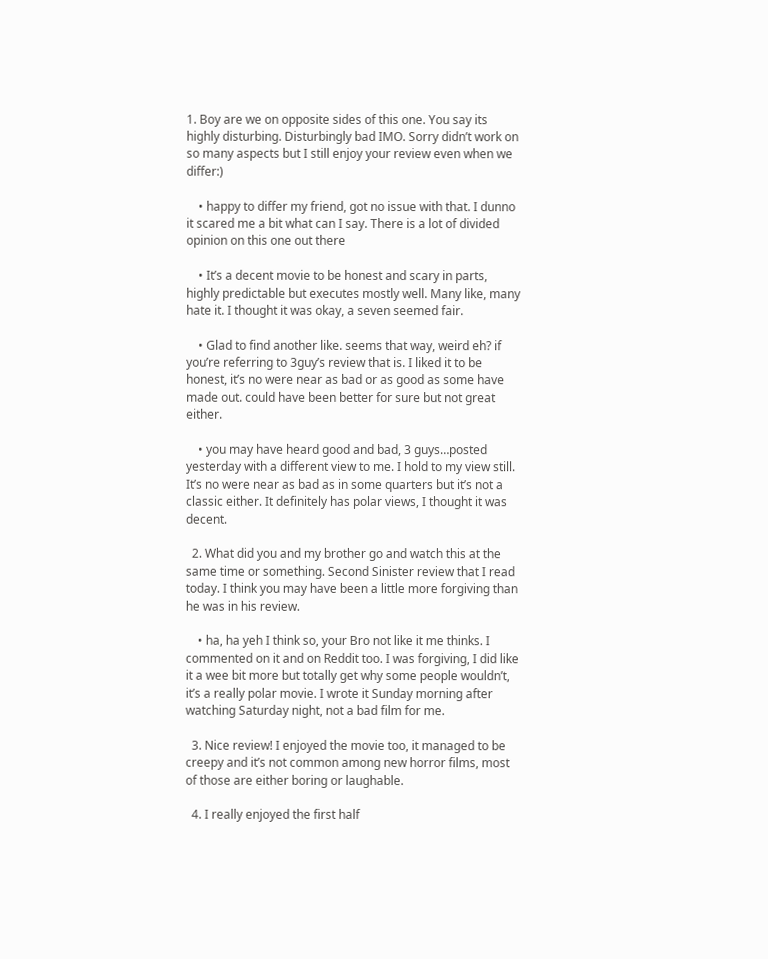1. Boy are we on opposite sides of this one. You say its highly disturbing. Disturbingly bad IMO. Sorry didn’t work on so many aspects but I still enjoy your review even when we differ:)

    • happy to differ my friend, got no issue with that. I dunno it scared me a bit what can I say. There is a lot of divided opinion on this one out there

    • It’s a decent movie to be honest and scary in parts, highly predictable but executes mostly well. Many like, many hate it. I thought it was okay, a seven seemed fair.

    • Glad to find another like. seems that way, weird eh? if you’re referring to 3guy’s review that is. I liked it to be honest, it’s no were near as bad or as good as some have made out. could have been better for sure but not great either.

    • you may have heard good and bad, 3 guys…posted yesterday with a different view to me. I hold to my view still. It’s no were near as bad as in some quarters but it’s not a classic either. It definitely has polar views, I thought it was decent.

  2. What did you and my brother go and watch this at the same time or something. Second Sinister review that I read today. I think you may have been a little more forgiving than he was in his review.

    • ha, ha yeh I think so, your Bro not like it me thinks. I commented on it and on Reddit too. I was forgiving, I did like it a wee bit more but totally get why some people wouldn’t, it’s a really polar movie. I wrote it Sunday morning after watching Saturday night, not a bad film for me.

  3. Nice review! I enjoyed the movie too, it managed to be creepy and it’s not common among new horror films, most of those are either boring or laughable.

  4. I really enjoyed the first half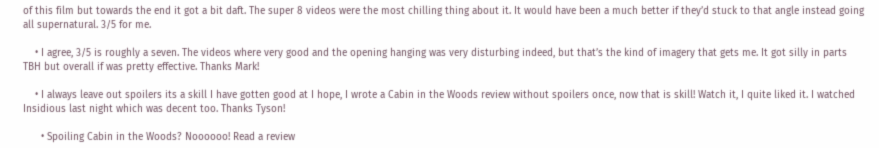of this film but towards the end it got a bit daft. The super 8 videos were the most chilling thing about it. It would have been a much better if they’d stuck to that angle instead going all supernatural. 3/5 for me.

    • I agree, 3/5 is roughly a seven. The videos where very good and the opening hanging was very disturbing indeed, but that’s the kind of imagery that gets me. It got silly in parts TBH but overall if was pretty effective. Thanks Mark!

    • I always leave out spoilers its a skill I have gotten good at I hope, I wrote a Cabin in the Woods review without spoilers once, now that is skill! Watch it, I quite liked it. I watched Insidious last night which was decent too. Thanks Tyson!

      • Spoiling Cabin in the Woods? Noooooo! Read a review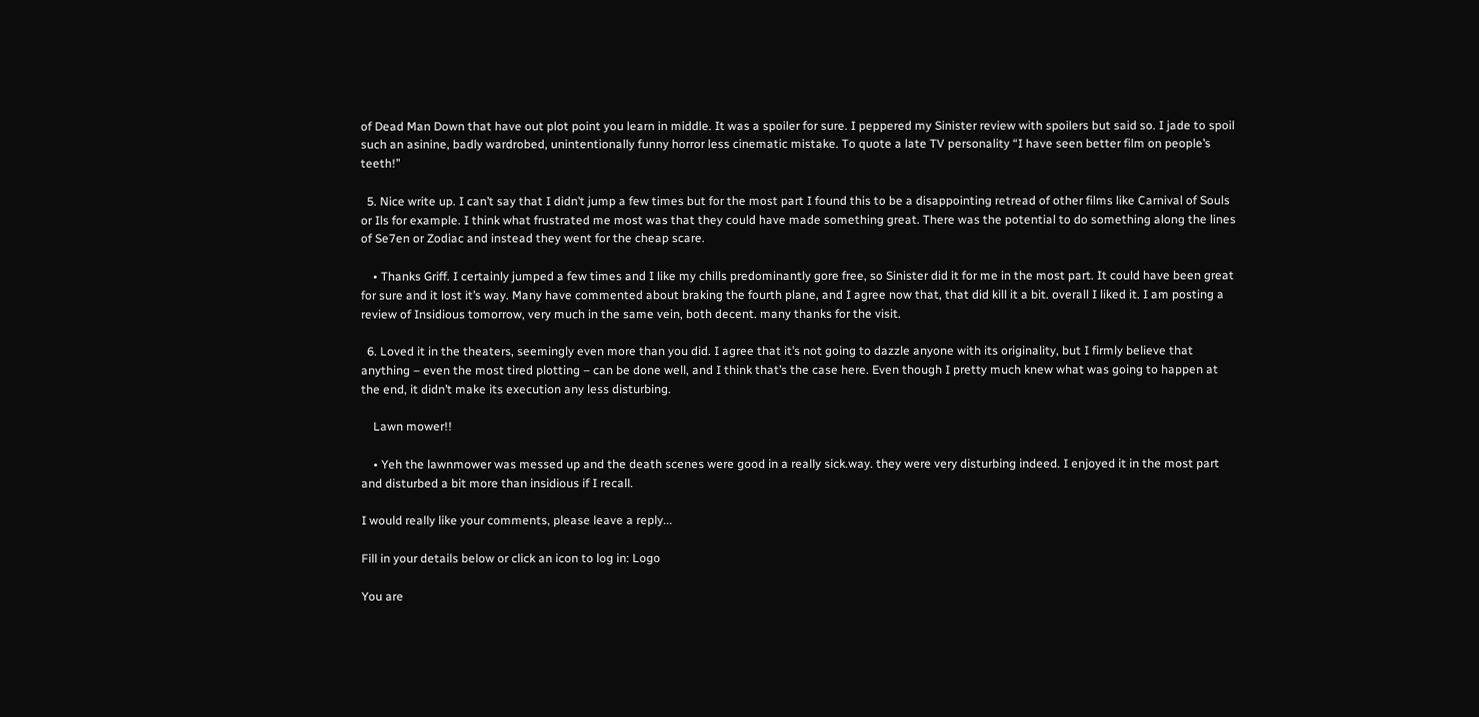of Dead Man Down that have out plot point you learn in middle. It was a spoiler for sure. I peppered my Sinister review with spoilers but said so. I jade to spoil such an asinine, badly wardrobed, unintentionally funny horror less cinematic mistake. To quote a late TV personality “I have seen better film on people’s teeth!”

  5. Nice write up. I can’t say that I didn’t jump a few times but for the most part I found this to be a disappointing retread of other films like Carnival of Souls or Ils for example. I think what frustrated me most was that they could have made something great. There was the potential to do something along the lines of Se7en or Zodiac and instead they went for the cheap scare.

    • Thanks Griff. I certainly jumped a few times and I like my chills predominantly gore free, so Sinister did it for me in the most part. It could have been great for sure and it lost it’s way. Many have commented about braking the fourth plane, and I agree now that, that did kill it a bit. overall I liked it. I am posting a review of Insidious tomorrow, very much in the same vein, both decent. many thanks for the visit.

  6. Loved it in the theaters, seemingly even more than you did. I agree that it’s not going to dazzle anyone with its originality, but I firmly believe that anything – even the most tired plotting – can be done well, and I think that’s the case here. Even though I pretty much knew what was going to happen at the end, it didn’t make its execution any less disturbing.

    Lawn mower!!

    • Yeh the lawnmower was messed up and the death scenes were good in a really sick.way. they were very disturbing indeed. I enjoyed it in the most part and disturbed a bit more than insidious if I recall.

I would really like your comments, please leave a reply...

Fill in your details below or click an icon to log in: Logo

You are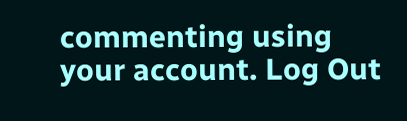commenting using your account. Log Out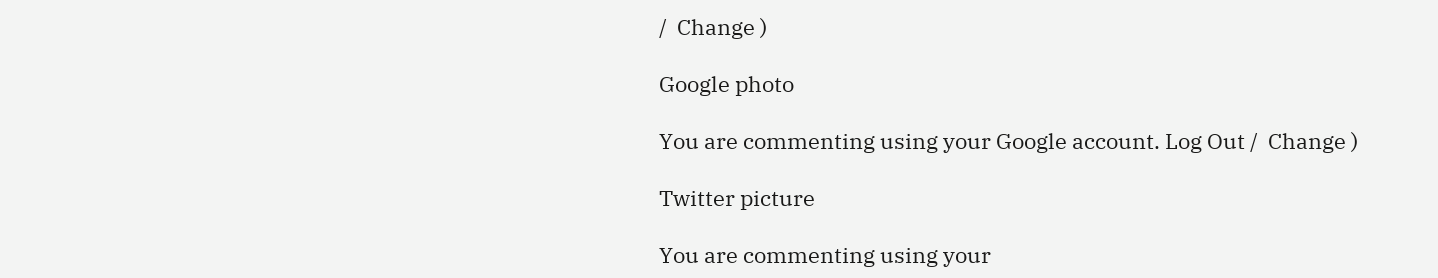/  Change )

Google photo

You are commenting using your Google account. Log Out /  Change )

Twitter picture

You are commenting using your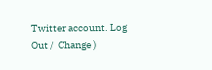Twitter account. Log Out /  Change )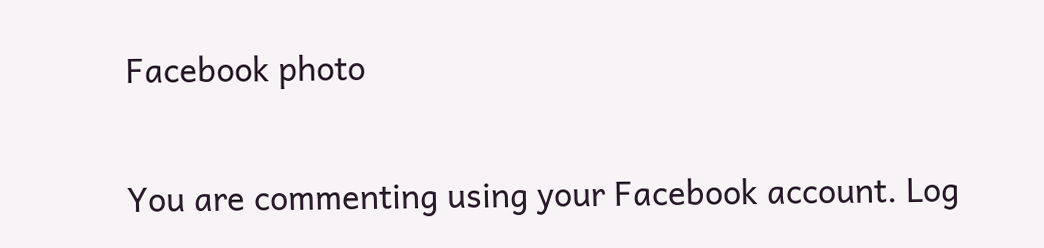Facebook photo

You are commenting using your Facebook account. Log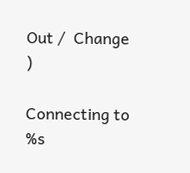Out /  Change )

Connecting to %s